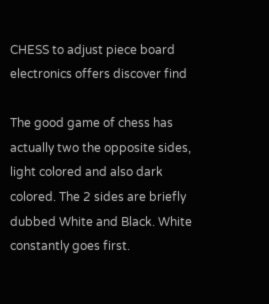CHESS to adjust piece board electronics offers discover find

The good game of chess has actually two the opposite sides, light colored and also dark colored. The 2 sides are briefly dubbed White and Black. White constantly goes first.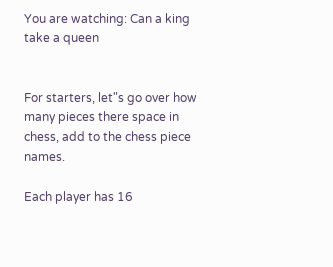You are watching: Can a king take a queen


For starters, let"s go over how many pieces there space in chess, add to the chess piece names.

Each player has 16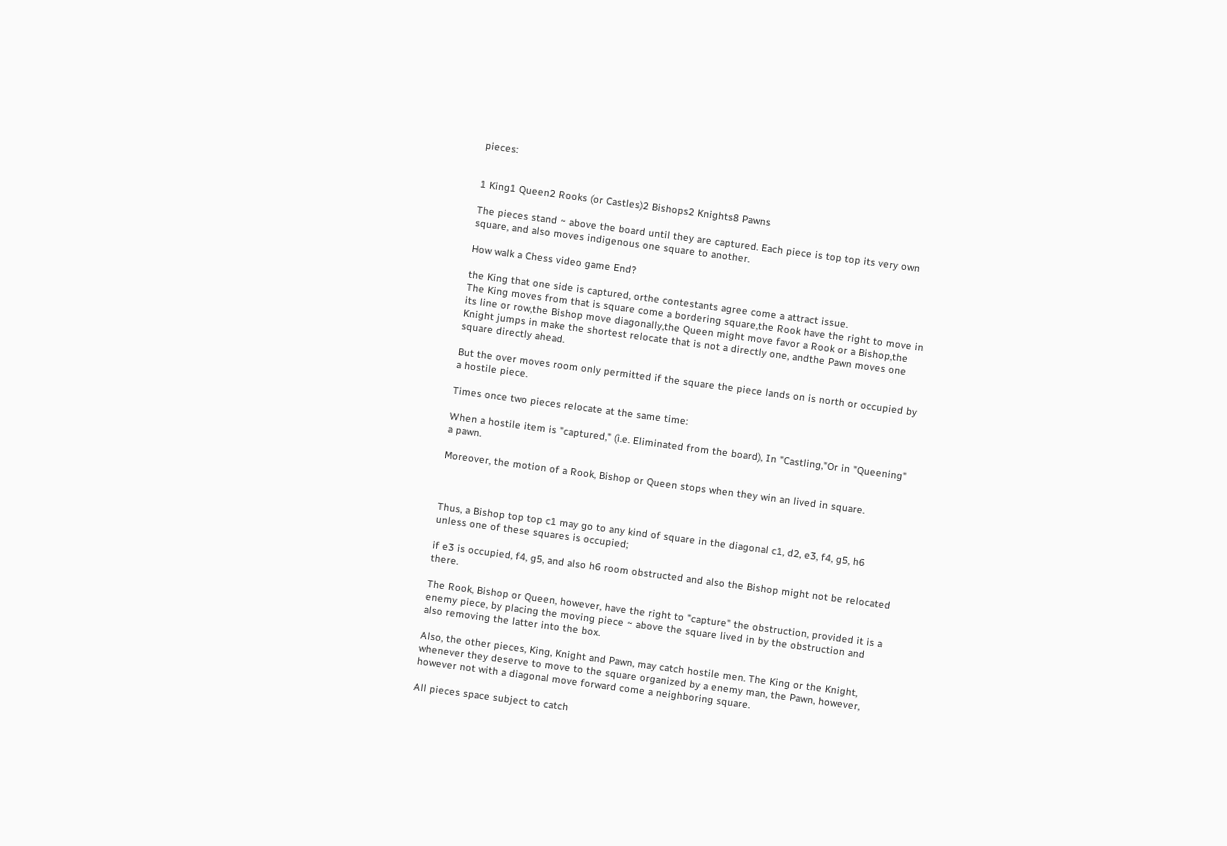pieces:


1 King1 Queen2 Rooks (or Castles)2 Bishops2 Knights8 Pawns

The pieces stand ~ above the board until they are captured. Each piece is top top its very own square, and also moves indigenous one square to another.

How walk a Chess video game End?

the King that one side is captured, orthe contestants agree come a attract issue.
The King moves from that is square come a bordering square,the Rook have the right to move in its line or row,the Bishop move diagonally,the Queen might move favor a Rook or a Bishop,the Knight jumps in make the shortest relocate that is not a directly one, andthe Pawn moves one square directly ahead.

But the over moves room only permitted if the square the piece lands on is north or occupied by a hostile piece.

Times once two pieces relocate at the same time:

When a hostile item is "captured," (i.e. Eliminated from the board), In "Castling,"Or in "Queening" a pawn.

Moreover, the motion of a Rook, Bishop or Queen stops when they win an lived in square.



Thus, a Bishop top top c1 may go to any kind of square in the diagonal c1, d2, e3, f4, g5, h6 unless one of these squares is occupied;

if e3 is occupied, f4, g5, and also h6 room obstructed and also the Bishop might not be relocated there.

The Rook, Bishop or Queen, however, have the right to "capture" the obstruction, provided it is a enemy piece, by placing the moving piece ~ above the square lived in by the obstruction and also removing the latter into the box.

Also, the other pieces, King, Knight and Pawn, may catch hostile men. The King or the Knight, whenever they deserve to move to the square organized by a enemy man, the Pawn, however, however not with a diagonal move forward come a neighboring square.

All pieces space subject to catch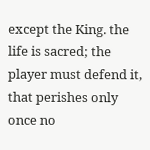except the King. the life is sacred; the player must defend it, that perishes only once no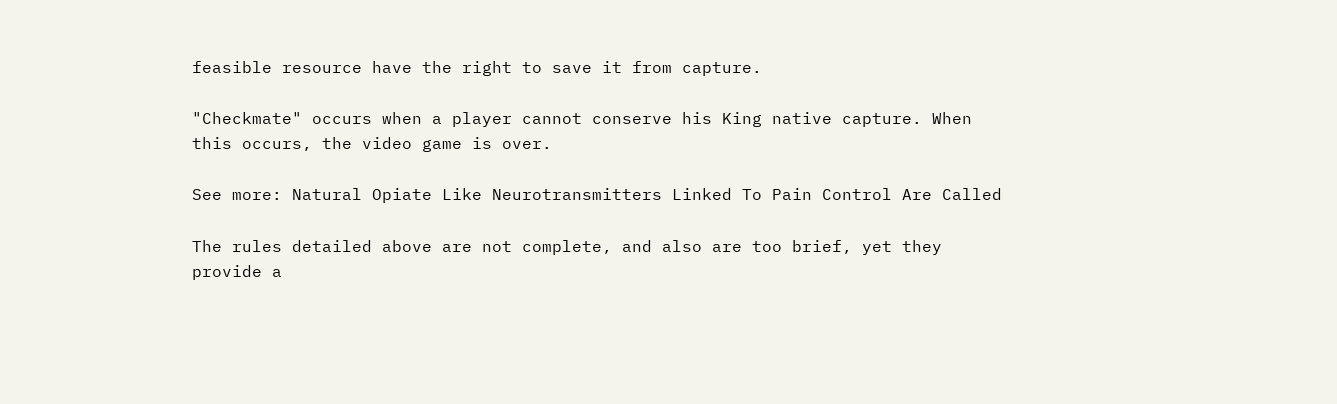feasible resource have the right to save it from capture.

"Checkmate" occurs when a player cannot conserve his King native capture. When this occurs, the video game is over.

See more: Natural Opiate Like Neurotransmitters Linked To Pain Control Are Called

The rules detailed above are not complete, and also are too brief, yet they provide a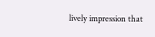lively impression that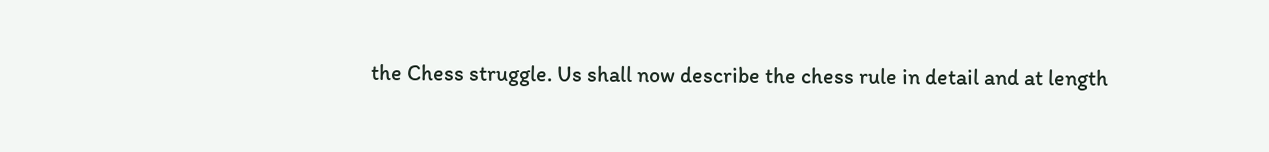the Chess struggle. Us shall now describe the chess rule in detail and at length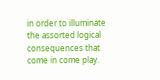in order to illuminate the assorted logical consequences that come in come play.